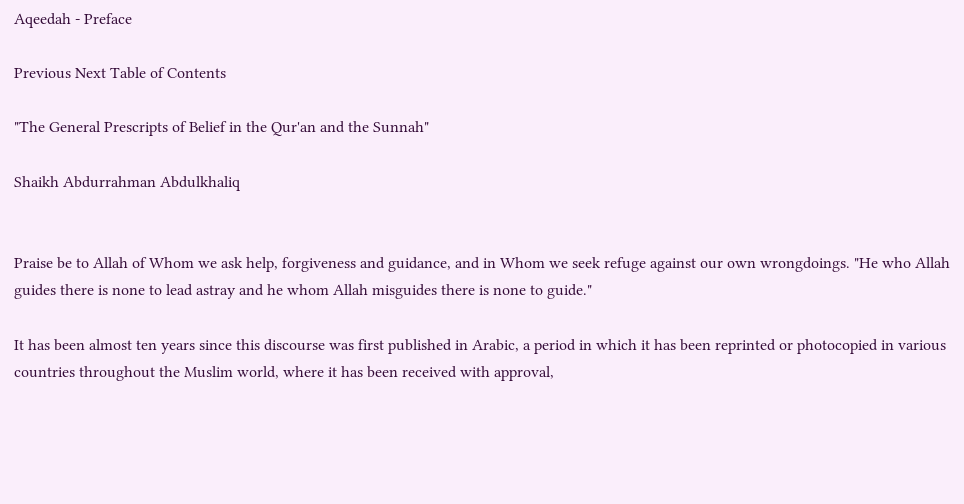Aqeedah - Preface

Previous Next Table of Contents

"The General Prescripts of Belief in the Qur'an and the Sunnah"

Shaikh Abdurrahman Abdulkhaliq


Praise be to Allah of Whom we ask help, forgiveness and guidance, and in Whom we seek refuge against our own wrongdoings. "He who Allah guides there is none to lead astray and he whom Allah misguides there is none to guide."

It has been almost ten years since this discourse was first published in Arabic, a period in which it has been reprinted or photocopied in various countries throughout the Muslim world, where it has been received with approval,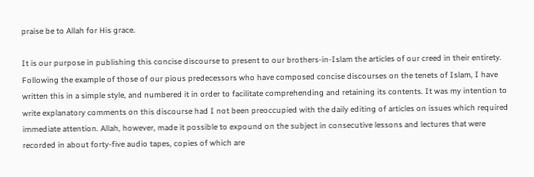praise be to Allah for His grace.

It is our purpose in publishing this concise discourse to present to our brothers-in-Islam the articles of our creed in their entirety. Following the example of those of our pious predecessors who have composed concise discourses on the tenets of Islam, I have written this in a simple style, and numbered it in order to facilitate comprehending and retaining its contents. It was my intention to write explanatory comments on this discourse had I not been preoccupied with the daily editing of articles on issues which required immediate attention. Allah, however, made it possible to expound on the subject in consecutive lessons and lectures that were recorded in about forty-five audio tapes, copies of which are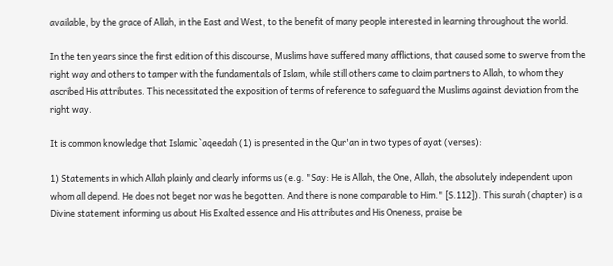available, by the grace of Allah, in the East and West, to the benefit of many people interested in learning throughout the world.

In the ten years since the first edition of this discourse, Muslims have suffered many afflictions, that caused some to swerve from the right way and others to tamper with the fundamentals of Islam, while still others came to claim partners to Allah, to whom they ascribed His attributes. This necessitated the exposition of terms of reference to safeguard the Muslims against deviation from the right way.

It is common knowledge that Islamic `aqeedah (1) is presented in the Qur'an in two types of ayat (verses):

1) Statements in which Allah plainly and clearly informs us (e.g. "Say: He is Allah, the One, Allah, the absolutely independent upon whom all depend. He does not beget nor was he begotten. And there is none comparable to Him." [S.112]). This surah (chapter) is a Divine statement informing us about His Exalted essence and His attributes and His Oneness, praise be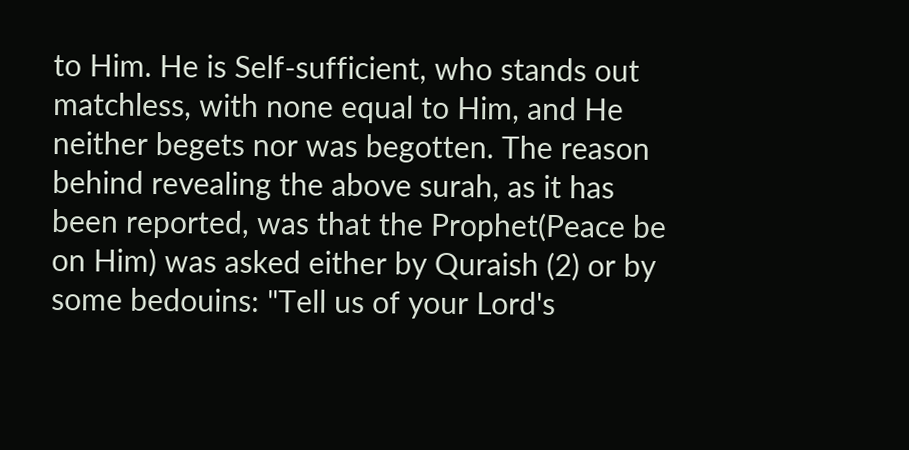to Him. He is Self-sufficient, who stands out matchless, with none equal to Him, and He neither begets nor was begotten. The reason behind revealing the above surah, as it has been reported, was that the Prophet(Peace be on Him) was asked either by Quraish (2) or by some bedouins: "Tell us of your Lord's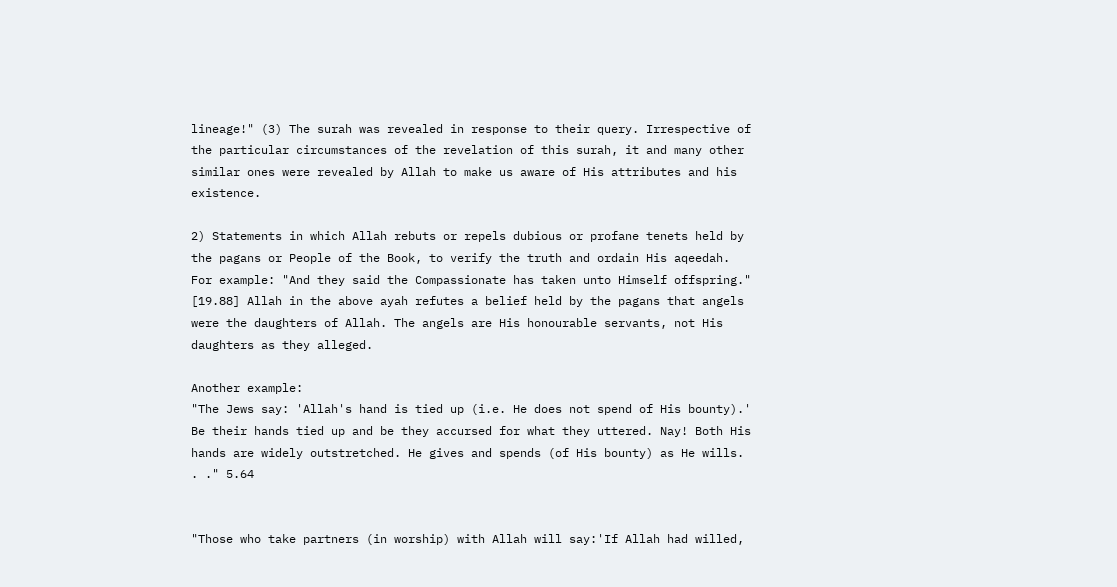lineage!" (3) The surah was revealed in response to their query. Irrespective of the particular circumstances of the revelation of this surah, it and many other similar ones were revealed by Allah to make us aware of His attributes and his existence.

2) Statements in which Allah rebuts or repels dubious or profane tenets held by the pagans or People of the Book, to verify the truth and ordain His aqeedah. For example: "And they said the Compassionate has taken unto Himself offspring." [19.88] Allah in the above ayah refutes a belief held by the pagans that angels were the daughters of Allah. The angels are His honourable servants, not His daughters as they alleged.

Another example:
"The Jews say: 'Allah's hand is tied up (i.e. He does not spend of His bounty).' Be their hands tied up and be they accursed for what they uttered. Nay! Both His hands are widely outstretched. He gives and spends (of His bounty) as He wills. . ." 5.64


"Those who take partners (in worship) with Allah will say:'If Allah had willed,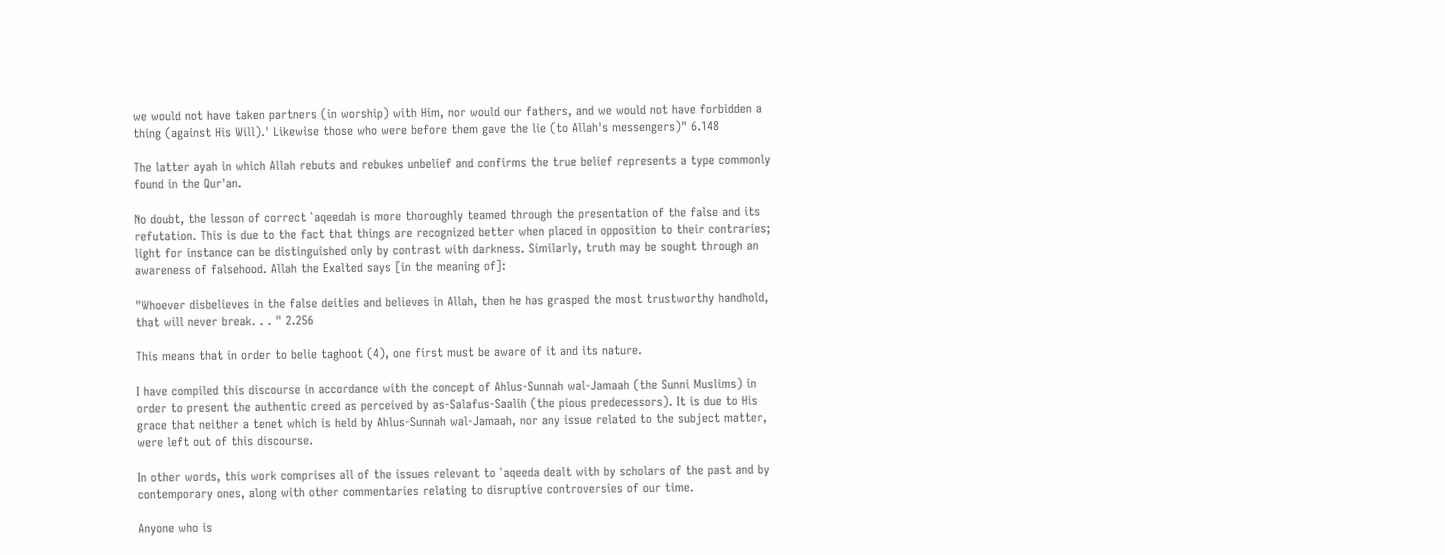we would not have taken partners (in worship) with Him, nor would our fathers, and we would not have forbidden a thing (against His Will).' Likewise those who were before them gave the lie (to Allah's messengers)" 6.148

The latter ayah in which Allah rebuts and rebukes unbelief and confirms the true belief represents a type commonly found in the Qur'an.

No doubt, the lesson of correct `aqeedah is more thoroughly teamed through the presentation of the false and its refutation. This is due to the fact that things are recognized better when placed in opposition to their contraries; light for instance can be distinguished only by contrast with darkness. Similarly, truth may be sought through an awareness of falsehood. Allah the Exalted says [in the meaning of]:

"Whoever disbelieves in the false deities and believes in Allah, then he has grasped the most trustworthy handhold, that will never break. . . " 2.256

This means that in order to belie taghoot (4), one first must be aware of it and its nature.

I have compiled this discourse in accordance with the concept of Ahlus-Sunnah wal-Jamaah (the Sunni Muslims) in order to present the authentic creed as perceived by as-Salafus-Saalih (the pious predecessors). It is due to His grace that neither a tenet which is held by Ahlus-Sunnah wal-Jamaah, nor any issue related to the subject matter, were left out of this discourse.

In other words, this work comprises all of the issues relevant to `aqeeda dealt with by scholars of the past and by contemporary ones, along with other commentaries relating to disruptive controversies of our time.

Anyone who is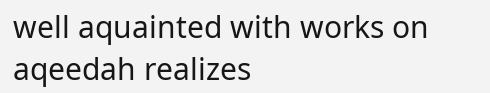well aquainted with works on aqeedah realizes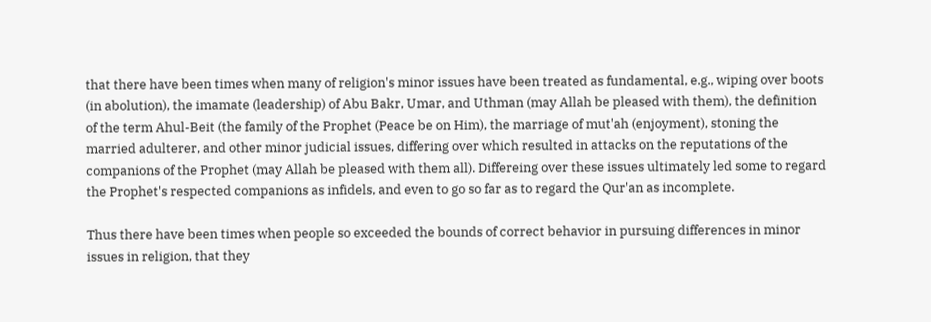that there have been times when many of religion's minor issues have been treated as fundamental, e.g., wiping over boots (in abolution), the imamate (leadership) of Abu Bakr, Umar, and Uthman (may Allah be pleased with them), the definition of the term Ahul-Beit (the family of the Prophet (Peace be on Him), the marriage of mut'ah (enjoyment), stoning the married adulterer, and other minor judicial issues, differing over which resulted in attacks on the reputations of the companions of the Prophet (may Allah be pleased with them all). Differeing over these issues ultimately led some to regard the Prophet's respected companions as infidels, and even to go so far as to regard the Qur'an as incomplete.

Thus there have been times when people so exceeded the bounds of correct behavior in pursuing differences in minor issues in religion, that they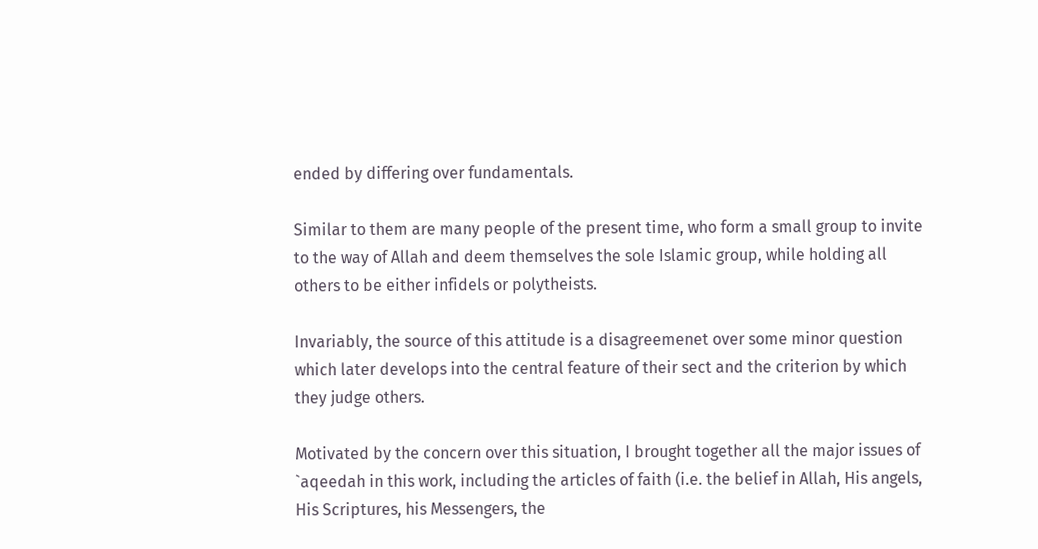ended by differing over fundamentals.

Similar to them are many people of the present time, who form a small group to invite to the way of Allah and deem themselves the sole Islamic group, while holding all others to be either infidels or polytheists.

Invariably, the source of this attitude is a disagreemenet over some minor question which later develops into the central feature of their sect and the criterion by which they judge others.

Motivated by the concern over this situation, I brought together all the major issues of `aqeedah in this work, including the articles of faith (i.e. the belief in Allah, His angels, His Scriptures, his Messengers, the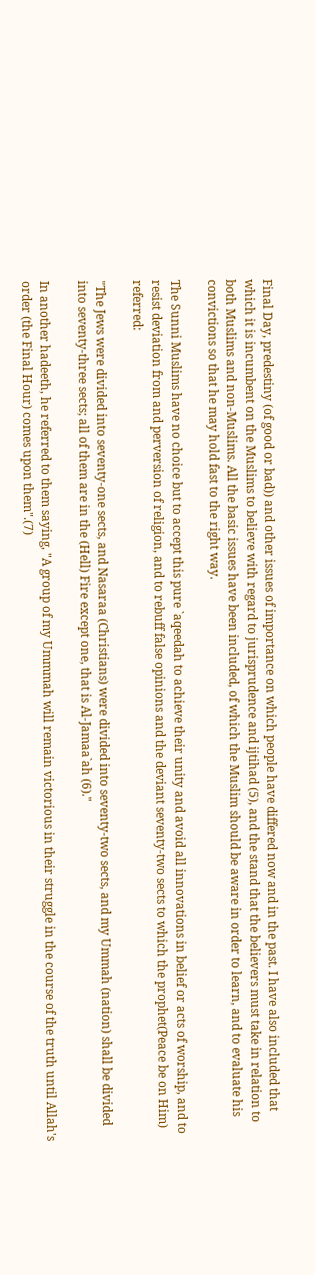Final Day, predestiny (of good or bad)) and other issues of importance on which people have differed now and in the past. I have also included that which it is incumbent on the Muslims to believe with regard to jurisprudence and ijtihad (5), and the stand that the believers must take in relation to both Muslims and non-Muslims. All the basic issues have been included, of which the Muslim should be aware in order to learn, and to evaluate his convictions so that he may hold fast to the right way.

The Sunni Muslims have no choice but to accept this pure `aqeedah to achieve their unity and avoid all innovations in belief or acts of worship, and to resist deviation from and perversion of religion, and to rebuff false opinions and the deviant seventy-two sects to which the prophet(Peace be on Him) referred:

"The Jews were divided into seventy-one sects, and Nasaraa (Christians) were divided into seventy-two sects, and my Ummah (nation) shall be divided into seventy-three sects; all of them are in the (Hell) Fire except one, that is Al-Jamaa`ah (6)."

In another hadeeth, he referred to them saying, "A group of my Ummmah will remain victorious in their struggle in the course of the truth until Allah's order (the Final Hour) comes upon them".(7)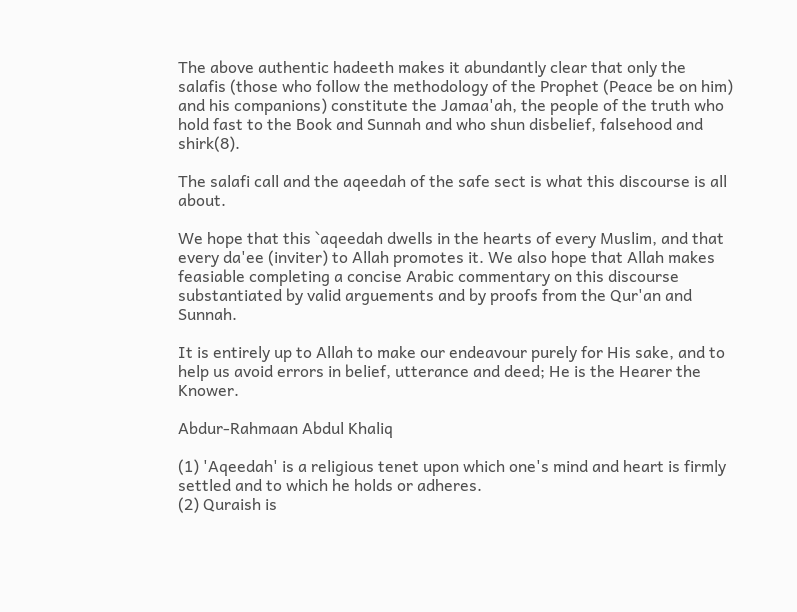The above authentic hadeeth makes it abundantly clear that only the salafis (those who follow the methodology of the Prophet (Peace be on him) and his companions) constitute the Jamaa'ah, the people of the truth who hold fast to the Book and Sunnah and who shun disbelief, falsehood and shirk(8).

The salafi call and the aqeedah of the safe sect is what this discourse is all about.

We hope that this `aqeedah dwells in the hearts of every Muslim, and that every da'ee (inviter) to Allah promotes it. We also hope that Allah makes feasiable completing a concise Arabic commentary on this discourse substantiated by valid arguements and by proofs from the Qur'an and Sunnah.

It is entirely up to Allah to make our endeavour purely for His sake, and to help us avoid errors in belief, utterance and deed; He is the Hearer the Knower.

Abdur-Rahmaan Abdul Khaliq

(1) 'Aqeedah' is a religious tenet upon which one's mind and heart is firmly settled and to which he holds or adheres.
(2) Quraish is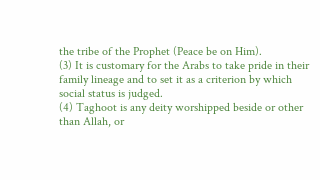the tribe of the Prophet (Peace be on Him).
(3) It is customary for the Arabs to take pride in their family lineage and to set it as a criterion by which social status is judged.
(4) Taghoot is any deity worshipped beside or other than Allah, or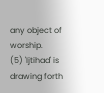any object of worship.
(5) 'Ijtihad' is drawing forth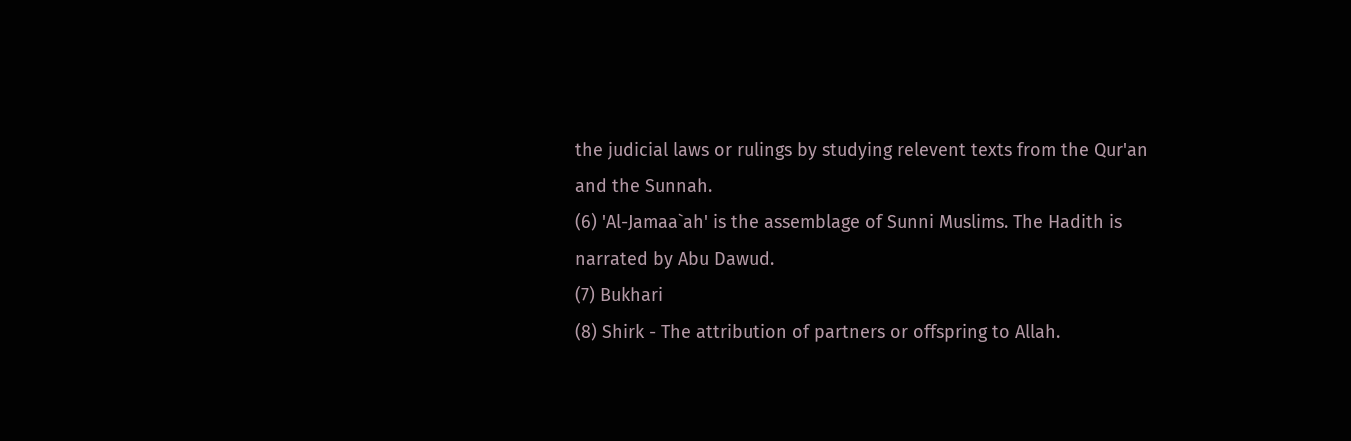the judicial laws or rulings by studying relevent texts from the Qur'an and the Sunnah.
(6) 'Al-Jamaa`ah' is the assemblage of Sunni Muslims. The Hadith is narrated by Abu Dawud.
(7) Bukhari
(8) Shirk - The attribution of partners or offspring to Allah.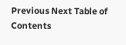Previous Next Table of Contents